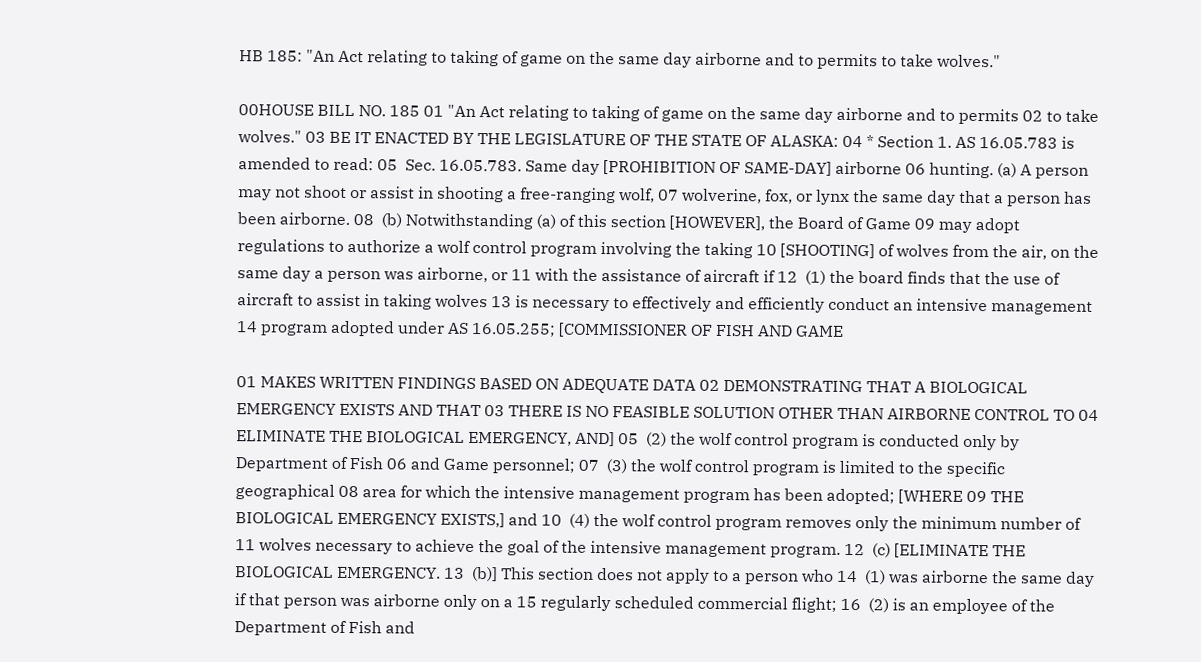HB 185: "An Act relating to taking of game on the same day airborne and to permits to take wolves."

00HOUSE BILL NO. 185 01 "An Act relating to taking of game on the same day airborne and to permits 02 to take wolves." 03 BE IT ENACTED BY THE LEGISLATURE OF THE STATE OF ALASKA: 04 * Section 1. AS 16.05.783 is amended to read: 05  Sec. 16.05.783. Same day [PROHIBITION OF SAME-DAY] airborne 06 hunting. (a) A person may not shoot or assist in shooting a free-ranging wolf, 07 wolverine, fox, or lynx the same day that a person has been airborne. 08  (b) Notwithstanding (a) of this section [HOWEVER], the Board of Game 09 may adopt regulations to authorize a wolf control program involving the taking 10 [SHOOTING] of wolves from the air, on the same day a person was airborne, or 11 with the assistance of aircraft if 12  (1) the board finds that the use of aircraft to assist in taking wolves 13 is necessary to effectively and efficiently conduct an intensive management 14 program adopted under AS 16.05.255; [COMMISSIONER OF FISH AND GAME

01 MAKES WRITTEN FINDINGS BASED ON ADEQUATE DATA 02 DEMONSTRATING THAT A BIOLOGICAL EMERGENCY EXISTS AND THAT 03 THERE IS NO FEASIBLE SOLUTION OTHER THAN AIRBORNE CONTROL TO 04 ELIMINATE THE BIOLOGICAL EMERGENCY, AND] 05  (2) the wolf control program is conducted only by Department of Fish 06 and Game personnel; 07  (3) the wolf control program is limited to the specific geographical 08 area for which the intensive management program has been adopted; [WHERE 09 THE BIOLOGICAL EMERGENCY EXISTS,] and 10  (4) the wolf control program removes only the minimum number of 11 wolves necessary to achieve the goal of the intensive management program. 12  (c) [ELIMINATE THE BIOLOGICAL EMERGENCY. 13  (b)] This section does not apply to a person who 14  (1) was airborne the same day if that person was airborne only on a 15 regularly scheduled commercial flight; 16  (2) is an employee of the Department of Fish and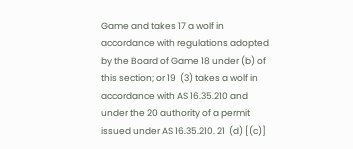Game and takes 17 a wolf in accordance with regulations adopted by the Board of Game 18 under (b) of this section; or 19  (3) takes a wolf in accordance with AS 16.35.210 and under the 20 authority of a permit issued under AS 16.35.210. 21  (d) [(c)]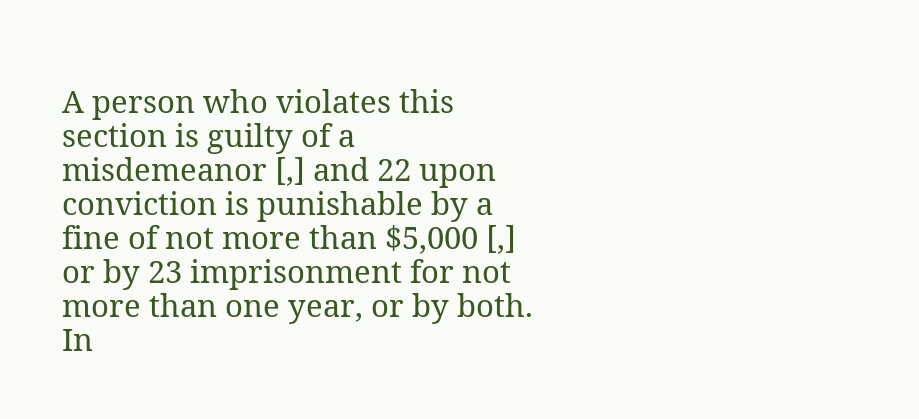A person who violates this section is guilty of a misdemeanor [,] and 22 upon conviction is punishable by a fine of not more than $5,000 [,] or by 23 imprisonment for not more than one year, or by both. In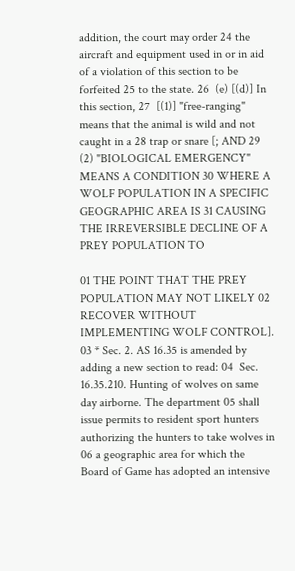addition, the court may order 24 the aircraft and equipment used in or in aid of a violation of this section to be forfeited 25 to the state. 26  (e) [(d)] In this section, 27  [(1)] "free-ranging" means that the animal is wild and not caught in a 28 trap or snare [; AND 29  (2) "BIOLOGICAL EMERGENCY" MEANS A CONDITION 30 WHERE A WOLF POPULATION IN A SPECIFIC GEOGRAPHIC AREA IS 31 CAUSING THE IRREVERSIBLE DECLINE OF A PREY POPULATION TO

01 THE POINT THAT THE PREY POPULATION MAY NOT LIKELY 02 RECOVER WITHOUT IMPLEMENTING WOLF CONTROL]. 03 * Sec. 2. AS 16.35 is amended by adding a new section to read: 04  Sec. 16.35.210. Hunting of wolves on same day airborne. The department 05 shall issue permits to resident sport hunters authorizing the hunters to take wolves in 06 a geographic area for which the Board of Game has adopted an intensive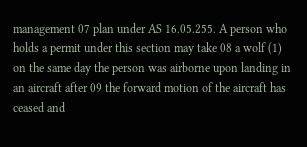management 07 plan under AS 16.05.255. A person who holds a permit under this section may take 08 a wolf (1) on the same day the person was airborne upon landing in an aircraft after 09 the forward motion of the aircraft has ceased and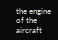the engine of the aircraft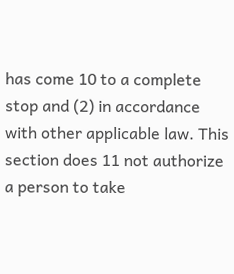has come 10 to a complete stop and (2) in accordance with other applicable law. This section does 11 not authorize a person to take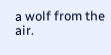a wolf from the air.